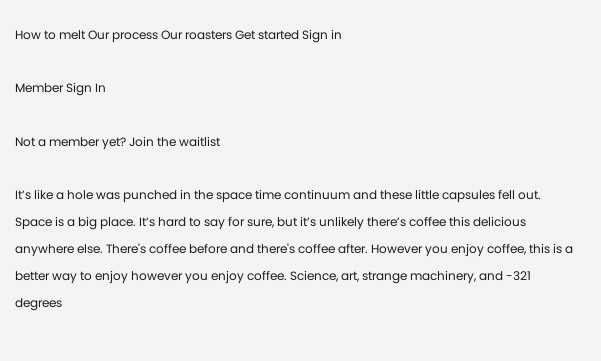How to melt Our process Our roasters Get started Sign in

Member Sign In

Not a member yet? Join the waitlist

It’s like a hole was punched in the space time continuum and these little capsules fell out. Space is a big place. It’s hard to say for sure, but it’s unlikely there’s coffee this delicious anywhere else. There's coffee before and there's coffee after. However you enjoy coffee, this is a better way to enjoy however you enjoy coffee. Science, art, strange machinery, and -321 degrees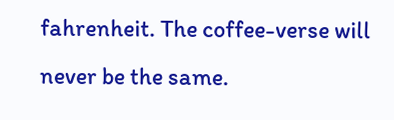fahrenheit. The coffee-verse will never be the same.